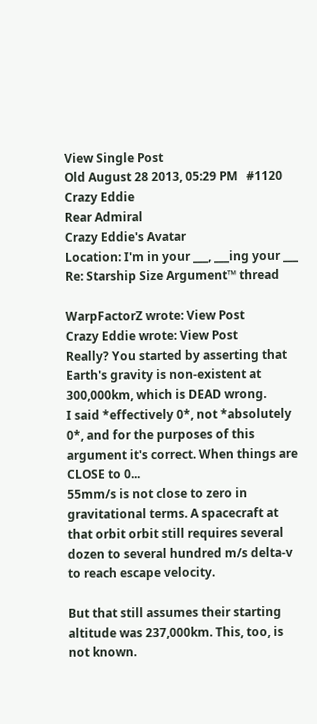View Single Post
Old August 28 2013, 05:29 PM   #1120
Crazy Eddie
Rear Admiral
Crazy Eddie's Avatar
Location: I'm in your ___, ___ing your ___
Re: Starship Size Argument™ thread

WarpFactorZ wrote: View Post
Crazy Eddie wrote: View Post
Really? You started by asserting that Earth's gravity is non-existent at 300,000km, which is DEAD wrong.
I said *effectively 0*, not *absolutely 0*, and for the purposes of this argument it's correct. When things are CLOSE to 0...
55mm/s is not close to zero in gravitational terms. A spacecraft at that orbit orbit still requires several dozen to several hundred m/s delta-v to reach escape velocity.

But that still assumes their starting altitude was 237,000km. This, too, is not known.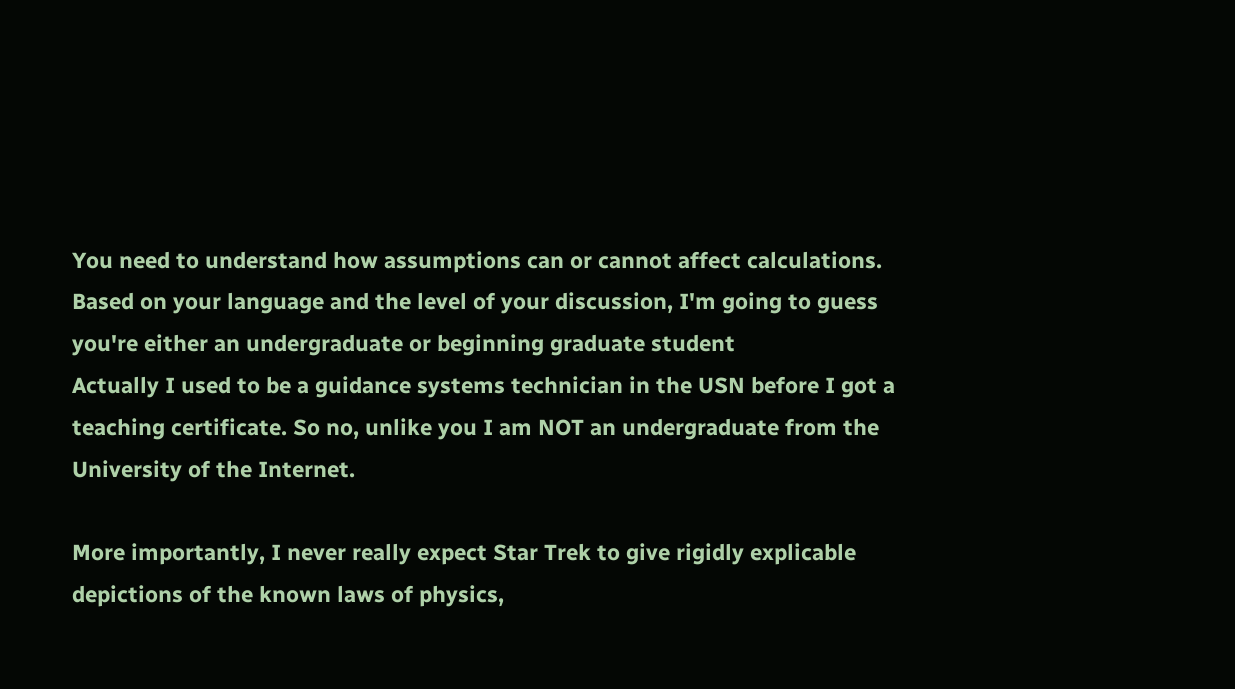You need to understand how assumptions can or cannot affect calculations. Based on your language and the level of your discussion, I'm going to guess you're either an undergraduate or beginning graduate student
Actually I used to be a guidance systems technician in the USN before I got a teaching certificate. So no, unlike you I am NOT an undergraduate from the University of the Internet.

More importantly, I never really expect Star Trek to give rigidly explicable depictions of the known laws of physics,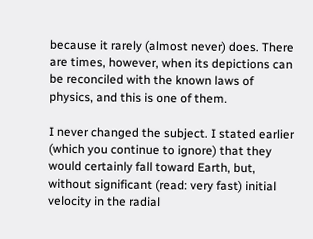because it rarely (almost never) does. There are times, however, when its depictions can be reconciled with the known laws of physics, and this is one of them.

I never changed the subject. I stated earlier (which you continue to ignore) that they would certainly fall toward Earth, but, without significant (read: very fast) initial velocity in the radial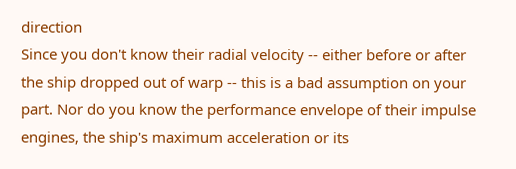direction
Since you don't know their radial velocity -- either before or after the ship dropped out of warp -- this is a bad assumption on your part. Nor do you know the performance envelope of their impulse engines, the ship's maximum acceleration or its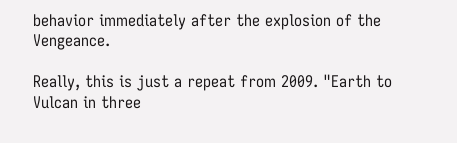behavior immediately after the explosion of the Vengeance.

Really, this is just a repeat from 2009. "Earth to Vulcan in three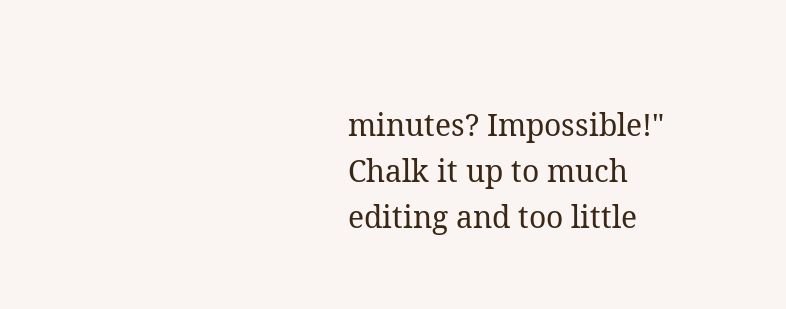minutes? Impossible!" Chalk it up to much editing and too little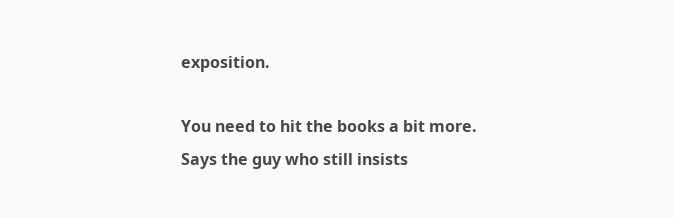exposition.

You need to hit the books a bit more.
Says the guy who still insists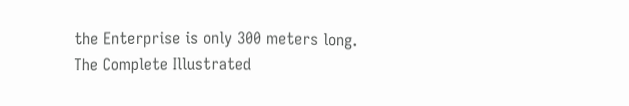the Enterprise is only 300 meters long.
The Complete Illustrated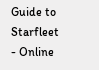Guide to Starfleet - Online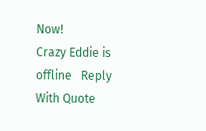Now!
Crazy Eddie is offline   Reply With Quote